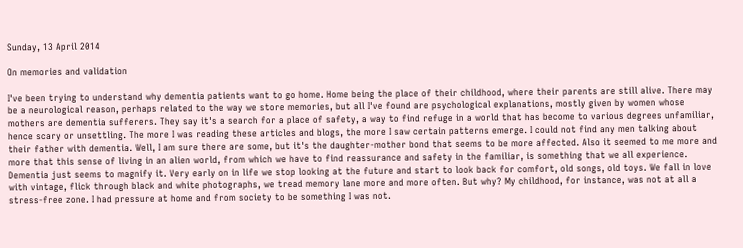Sunday, 13 April 2014

On memories and validation

I've been trying to understand why dementia patients want to go home. Home being the place of their childhood, where their parents are still alive. There may be a neurological reason, perhaps related to the way we store memories, but all I've found are psychological explanations, mostly given by women whose mothers are dementia sufferers. They say it's a search for a place of safety, a way to find refuge in a world that has become to various degrees unfamiliar, hence scary or unsettling. The more I was reading these articles and blogs, the more I saw certain patterns emerge. I could not find any men talking about their father with dementia. Well, I am sure there are some, but it's the daughter-mother bond that seems to be more affected. Also it seemed to me more and more that this sense of living in an alien world, from which we have to find reassurance and safety in the familiar, is something that we all experience. Dementia just seems to magnify it. Very early on in life we stop looking at the future and start to look back for comfort, old songs, old toys. We fall in love with vintage, flick through black and white photographs, we tread memory lane more and more often. But why? My childhood, for instance, was not at all a stress-free zone. I had pressure at home and from society to be something I was not.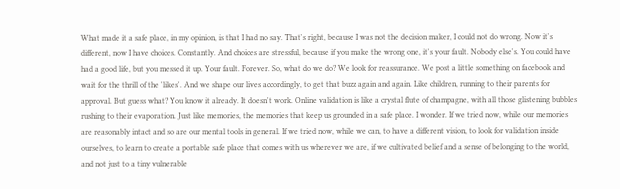What made it a safe place, in my opinion, is that I had no say. That's right, because I was not the decision maker, I could not do wrong. Now it's different, now I have choices. Constantly. And choices are stressful, because if you make the wrong one, it's your fault. Nobody else's. You could have had a good life, but you messed it up. Your fault. Forever. So, what do we do? We look for reassurance. We post a little something on facebook and wait for the thrill of the 'likes'. And we shape our lives accordingly, to get that buzz again and again. Like children, running to their parents for approval. But guess what? You know it already. It doesn't work. Online validation is like a crystal flute of champagne, with all those glistening bubbles rushing to their evaporation. Just like memories, the memories that keep us grounded in a safe place. I wonder. If we tried now, while our memories are reasonably intact and so are our mental tools in general. If we tried now, while we can, to have a different vision, to look for validation inside ourselves, to learn to create a portable safe place that comes with us wherever we are, if we cultivated belief and a sense of belonging to the world, and not just to a tiny vulnerable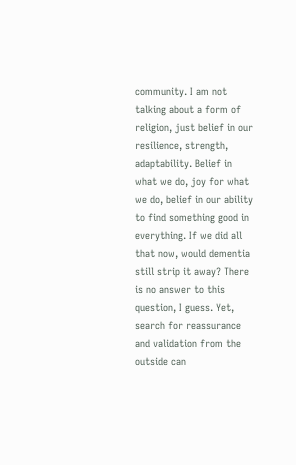community. I am not talking about a form of religion, just belief in our resilience, strength, adaptability. Belief in what we do, joy for what we do, belief in our ability to find something good in everything. If we did all that now, would dementia still strip it away? There is no answer to this question, I guess. Yet, search for reassurance and validation from the outside can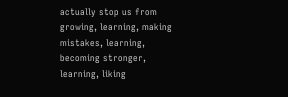actually stop us from growing, learning, making mistakes, learning, becoming stronger, learning, liking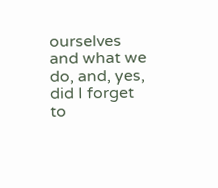ourselves and what we do, and, yes, did I forget to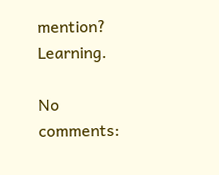mention? Learning.

No comments: